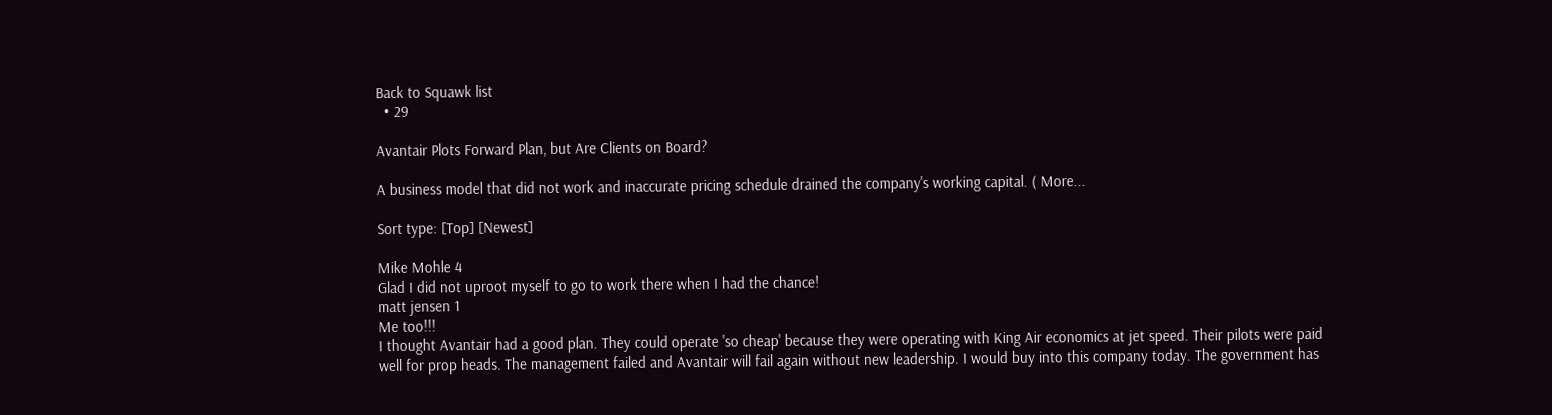Back to Squawk list
  • 29

Avantair Plots Forward Plan, but Are Clients on Board?

A business model that did not work and inaccurate pricing schedule drained the company's working capital. ( More...

Sort type: [Top] [Newest]

Mike Mohle 4
Glad I did not uproot myself to go to work there when I had the chance!
matt jensen 1
Me too!!!
I thought Avantair had a good plan. They could operate 'so cheap' because they were operating with King Air economics at jet speed. Their pilots were paid well for prop heads. The management failed and Avantair will fail again without new leadership. I would buy into this company today. The government has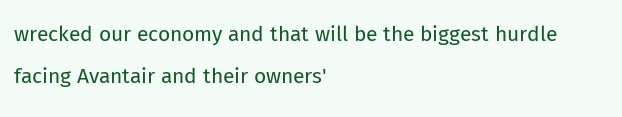wrecked our economy and that will be the biggest hurdle facing Avantair and their owners'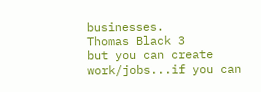businesses.
Thomas Black 3
but you can create work/jobs...if you can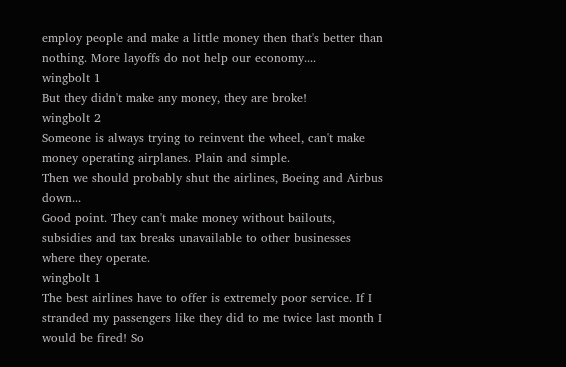employ people and make a little money then that's better than nothing. More layoffs do not help our economy....
wingbolt 1
But they didn't make any money, they are broke!
wingbolt 2
Someone is always trying to reinvent the wheel, can't make money operating airplanes. Plain and simple.
Then we should probably shut the airlines, Boeing and Airbus down...
Good point. They can't make money without bailouts, subsidies and tax breaks unavailable to other businesses where they operate.
wingbolt 1
The best airlines have to offer is extremely poor service. If I stranded my passengers like they did to me twice last month I would be fired! So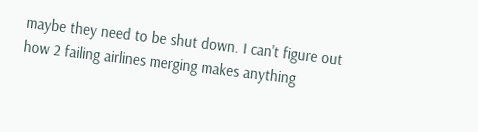maybe they need to be shut down. I can't figure out how 2 failing airlines merging makes anything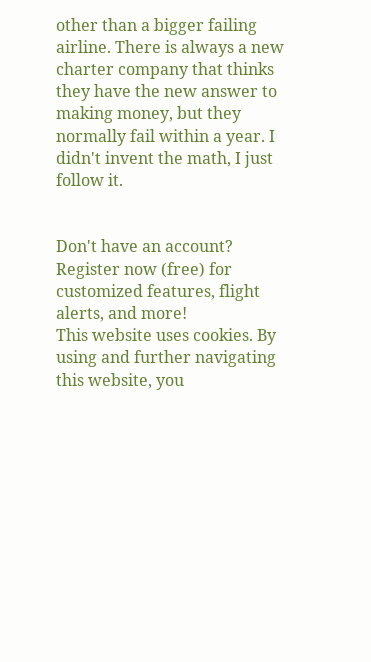other than a bigger failing airline. There is always a new charter company that thinks they have the new answer to making money, but they normally fail within a year. I didn't invent the math, I just follow it.


Don't have an account? Register now (free) for customized features, flight alerts, and more!
This website uses cookies. By using and further navigating this website, you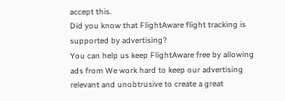accept this.
Did you know that FlightAware flight tracking is supported by advertising?
You can help us keep FlightAware free by allowing ads from We work hard to keep our advertising relevant and unobtrusive to create a great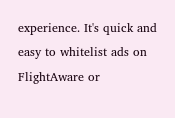experience. It's quick and easy to whitelist ads on FlightAware or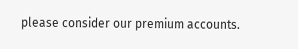please consider our premium accounts.